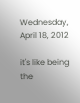Wednesday, April 18, 2012

it's like being the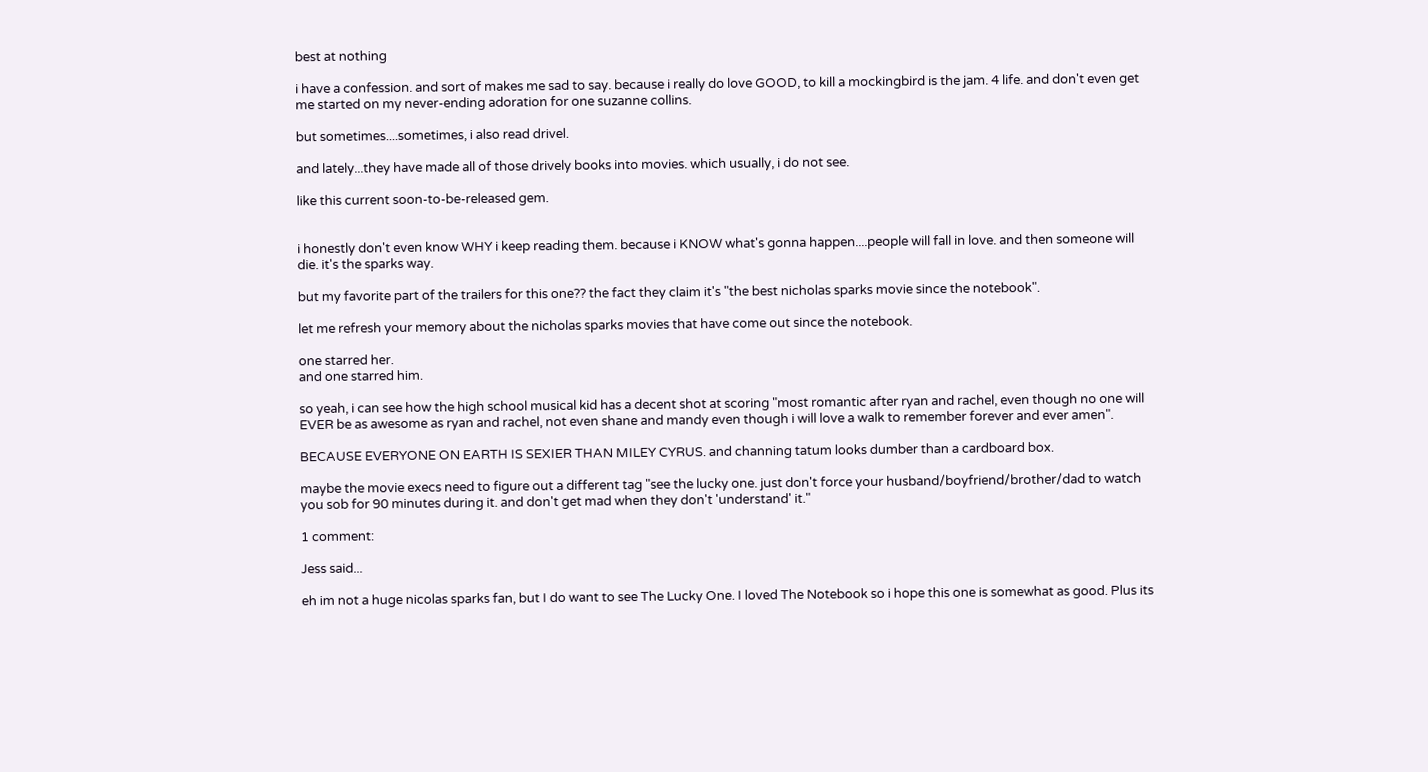best at nothing

i have a confession. and sort of makes me sad to say. because i really do love GOOD, to kill a mockingbird is the jam. 4 life. and don't even get me started on my never-ending adoration for one suzanne collins.

but sometimes....sometimes, i also read drivel.

and lately...they have made all of those drively books into movies. which usually, i do not see.

like this current soon-to-be-released gem.


i honestly don't even know WHY i keep reading them. because i KNOW what's gonna happen....people will fall in love. and then someone will die. it's the sparks way.

but my favorite part of the trailers for this one?? the fact they claim it's "the best nicholas sparks movie since the notebook".

let me refresh your memory about the nicholas sparks movies that have come out since the notebook.

one starred her.
and one starred him.

so yeah, i can see how the high school musical kid has a decent shot at scoring "most romantic after ryan and rachel, even though no one will EVER be as awesome as ryan and rachel, not even shane and mandy even though i will love a walk to remember forever and ever amen".

BECAUSE EVERYONE ON EARTH IS SEXIER THAN MILEY CYRUS. and channing tatum looks dumber than a cardboard box.

maybe the movie execs need to figure out a different tag "see the lucky one. just don't force your husband/boyfriend/brother/dad to watch you sob for 90 minutes during it. and don't get mad when they don't 'understand' it."

1 comment:

Jess said...

eh im not a huge nicolas sparks fan, but I do want to see The Lucky One. I loved The Notebook so i hope this one is somewhat as good. Plus its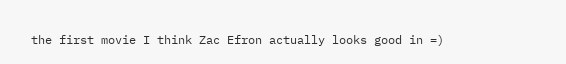the first movie I think Zac Efron actually looks good in =)